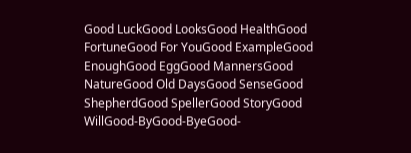Good LuckGood LooksGood HealthGood FortuneGood For YouGood ExampleGood EnoughGood EggGood MannersGood NatureGood Old DaysGood SenseGood ShepherdGood SpellerGood StoryGood WillGood-ByGood-ByeGood-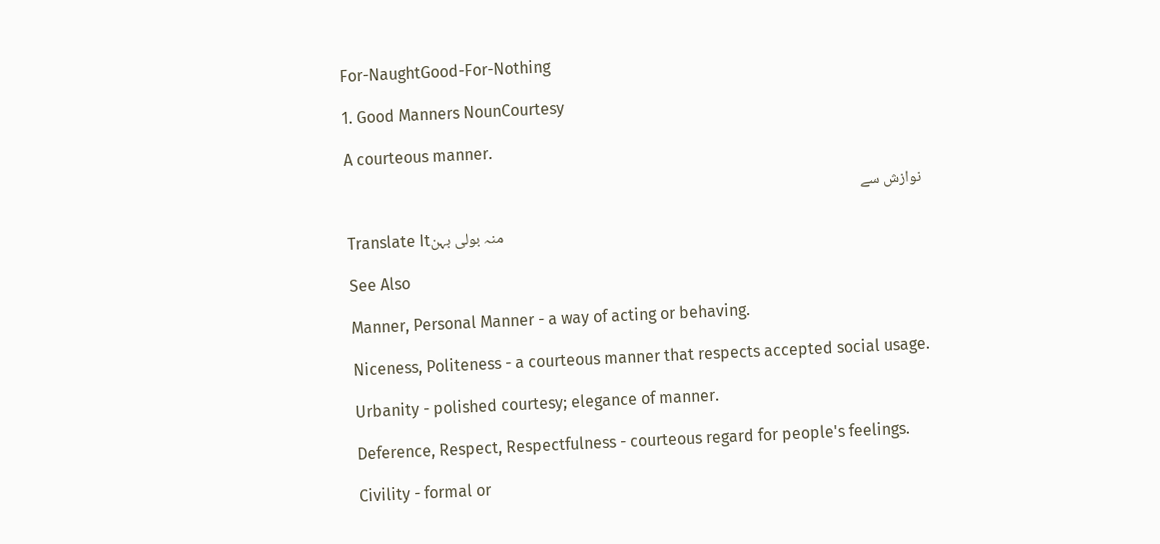For-NaughtGood-For-Nothing

1. Good Manners NounCourtesy

A courteous manner.

نوازش سے

Translate Itمنہ بولی بہن

See Also

Manner, Personal Manner - a way of acting or behaving.

Niceness, Politeness - a courteous manner that respects accepted social usage.

Urbanity - polished courtesy; elegance of manner.

Deference, Respect, Respectfulness - courteous regard for people's feelings.

Civility - formal or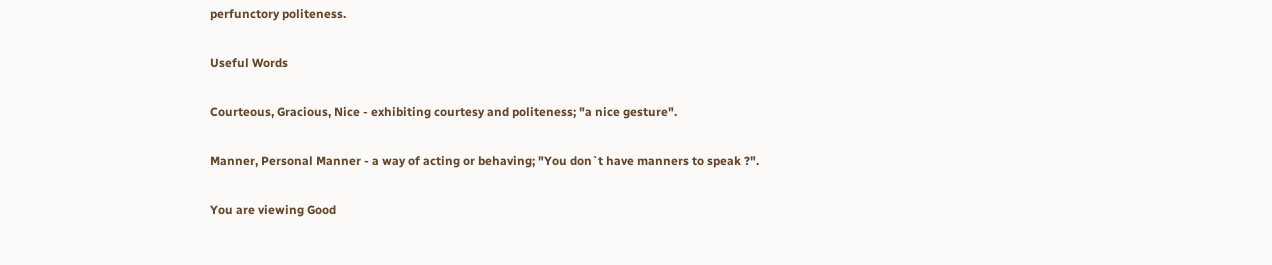perfunctory politeness.

Useful Words

Courteous, Gracious, Nice - exhibiting courtesy and politeness; "a nice gesture".

Manner, Personal Manner - a way of acting or behaving; "You don`t have manners to speak ?".

You are viewing Good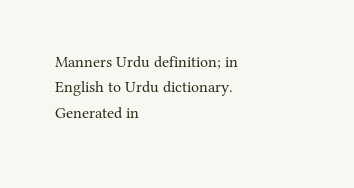Manners Urdu definition; in English to Urdu dictionary.
Generated in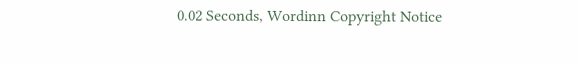0.02 Seconds, Wordinn Copyright Notice